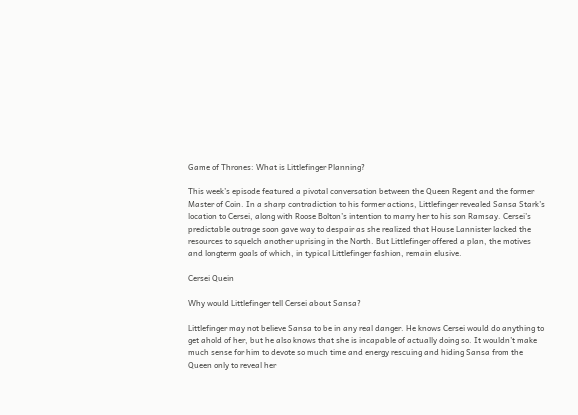Game of Thrones: What is Littlefinger Planning?

This week’s episode featured a pivotal conversation between the Queen Regent and the former Master of Coin. In a sharp contradiction to his former actions, Littlefinger revealed Sansa Stark’s location to Cersei, along with Roose Bolton’s intention to marry her to his son Ramsay. Cersei’s predictable outrage soon gave way to despair as she realized that House Lannister lacked the resources to squelch another uprising in the North. But Littlefinger offered a plan, the motives and longterm goals of which, in typical Littlefinger fashion, remain elusive.

Cersei Quein

Why would Littlefinger tell Cersei about Sansa?

Littlefinger may not believe Sansa to be in any real danger. He knows Cersei would do anything to get ahold of her, but he also knows that she is incapable of actually doing so. It wouldn’t make much sense for him to devote so much time and energy rescuing and hiding Sansa from the Queen only to reveal her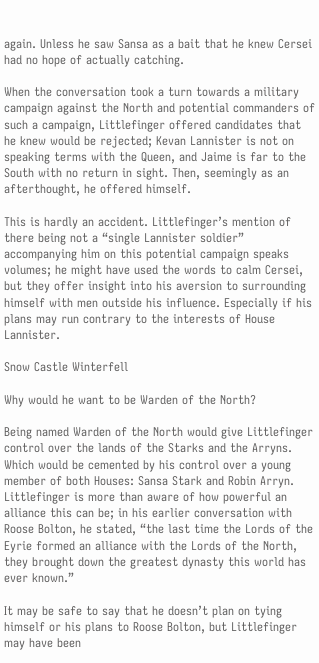again. Unless he saw Sansa as a bait that he knew Cersei had no hope of actually catching.

When the conversation took a turn towards a military campaign against the North and potential commanders of such a campaign, Littlefinger offered candidates that he knew would be rejected; Kevan Lannister is not on speaking terms with the Queen, and Jaime is far to the South with no return in sight. Then, seemingly as an afterthought, he offered himself.

This is hardly an accident. Littlefinger’s mention of there being not a “single Lannister soldier” accompanying him on this potential campaign speaks volumes; he might have used the words to calm Cersei, but they offer insight into his aversion to surrounding himself with men outside his influence. Especially if his plans may run contrary to the interests of House Lannister.

Snow Castle Winterfell

Why would he want to be Warden of the North?

Being named Warden of the North would give Littlefinger control over the lands of the Starks and the Arryns. Which would be cemented by his control over a young member of both Houses: Sansa Stark and Robin Arryn. Littlefinger is more than aware of how powerful an alliance this can be; in his earlier conversation with Roose Bolton, he stated, “the last time the Lords of the Eyrie formed an alliance with the Lords of the North, they brought down the greatest dynasty this world has ever known.”

It may be safe to say that he doesn’t plan on tying himself or his plans to Roose Bolton, but Littlefinger may have been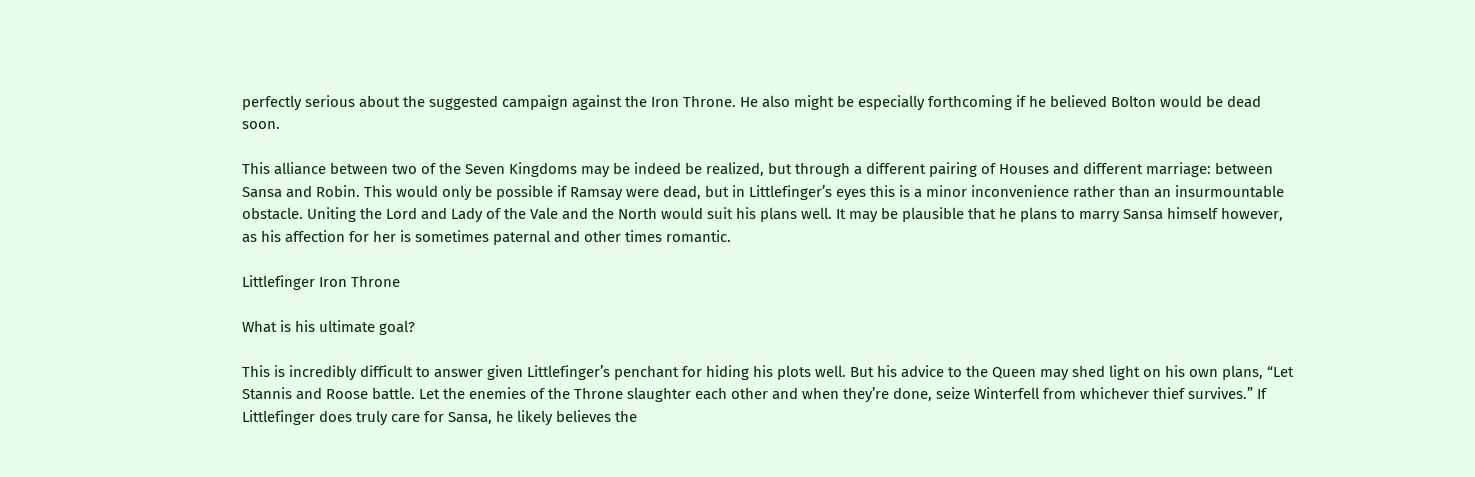perfectly serious about the suggested campaign against the Iron Throne. He also might be especially forthcoming if he believed Bolton would be dead soon.

This alliance between two of the Seven Kingdoms may be indeed be realized, but through a different pairing of Houses and different marriage: between Sansa and Robin. This would only be possible if Ramsay were dead, but in Littlefinger’s eyes this is a minor inconvenience rather than an insurmountable obstacle. Uniting the Lord and Lady of the Vale and the North would suit his plans well. It may be plausible that he plans to marry Sansa himself however, as his affection for her is sometimes paternal and other times romantic.

Littlefinger Iron Throne

What is his ultimate goal?

This is incredibly difficult to answer given Littlefinger’s penchant for hiding his plots well. But his advice to the Queen may shed light on his own plans, “Let Stannis and Roose battle. Let the enemies of the Throne slaughter each other and when they’re done, seize Winterfell from whichever thief survives.” If Littlefinger does truly care for Sansa, he likely believes the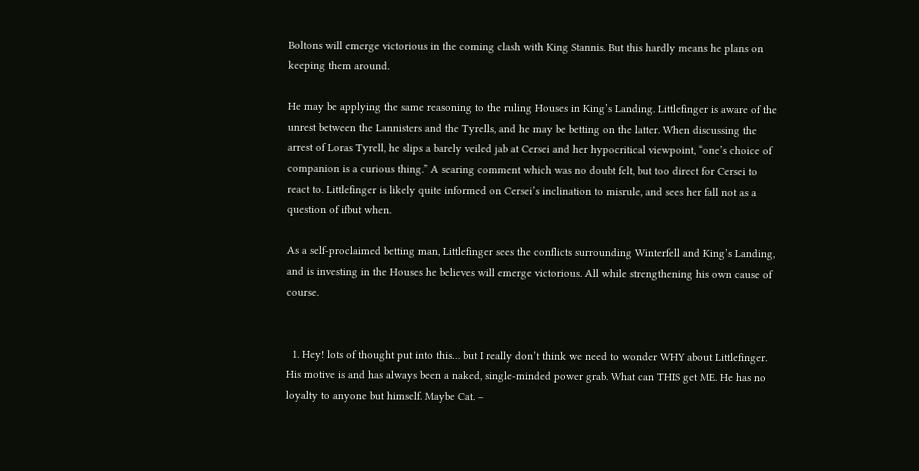Boltons will emerge victorious in the coming clash with King Stannis. But this hardly means he plans on keeping them around.

He may be applying the same reasoning to the ruling Houses in King’s Landing. Littlefinger is aware of the unrest between the Lannisters and the Tyrells, and he may be betting on the latter. When discussing the arrest of Loras Tyrell, he slips a barely veiled jab at Cersei and her hypocritical viewpoint, “one’s choice of companion is a curious thing.” A searing comment which was no doubt felt, but too direct for Cersei to react to. Littlefinger is likely quite informed on Cersei’s inclination to misrule, and sees her fall not as a question of ifbut when.

As a self-proclaimed betting man, Littlefinger sees the conflicts surrounding Winterfell and King’s Landing, and is investing in the Houses he believes will emerge victorious. All while strengthening his own cause of course.


  1. Hey! lots of thought put into this… but I really don’t think we need to wonder WHY about Littlefinger. His motive is and has always been a naked, single-minded power grab. What can THIS get ME. He has no loyalty to anyone but himself. Maybe Cat. –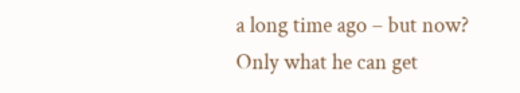a long time ago – but now? Only what he can get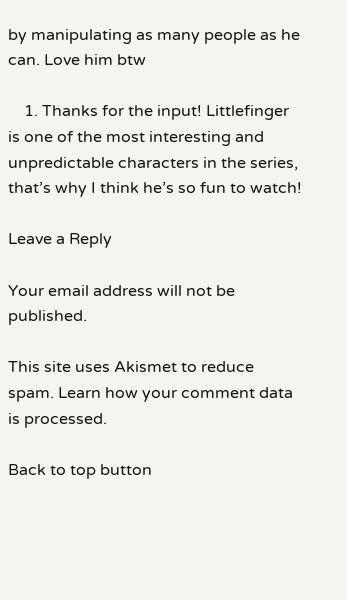by manipulating as many people as he can. Love him btw

    1. Thanks for the input! Littlefinger is one of the most interesting and unpredictable characters in the series, that’s why I think he’s so fun to watch!

Leave a Reply

Your email address will not be published.

This site uses Akismet to reduce spam. Learn how your comment data is processed.

Back to top button